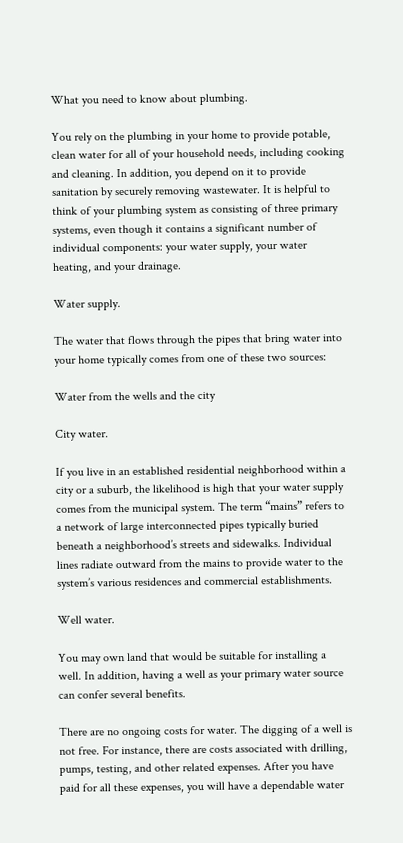What you need to know about plumbing.

You rely on the plumbing in your home to provide potable, clean water for all of your household needs, including cooking and cleaning. In addition, you depend on it to provide sanitation by securely removing wastewater. It is helpful to think of your plumbing system as consisting of three primary systems, even though it contains a significant number of individual components: your water supply, your water heating, and your drainage.

Water supply.

The water that flows through the pipes that bring water into your home typically comes from one of these two sources:

Water from the wells and the city

City water.

If you live in an established residential neighborhood within a city or a suburb, the likelihood is high that your water supply comes from the municipal system. The term “mains” refers to a network of large interconnected pipes typically buried beneath a neighborhood’s streets and sidewalks. Individual lines radiate outward from the mains to provide water to the system’s various residences and commercial establishments.

Well water.

You may own land that would be suitable for installing a well. In addition, having a well as your primary water source can confer several benefits.

There are no ongoing costs for water. The digging of a well is not free. For instance, there are costs associated with drilling, pumps, testing, and other related expenses. After you have paid for all these expenses, you will have a dependable water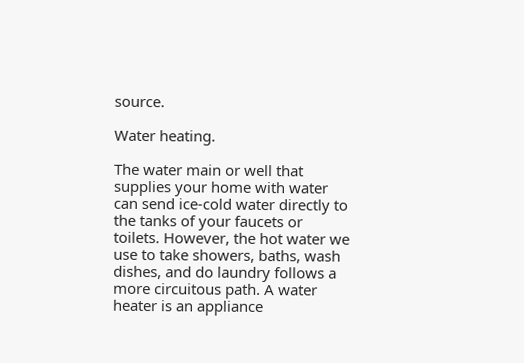source.

Water heating.

The water main or well that supplies your home with water can send ice-cold water directly to the tanks of your faucets or toilets. However, the hot water we use to take showers, baths, wash dishes, and do laundry follows a more circuitous path. A water heater is an appliance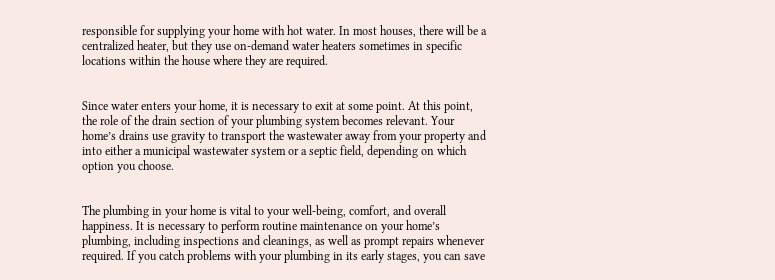responsible for supplying your home with hot water. In most houses, there will be a centralized heater, but they use on-demand water heaters sometimes in specific locations within the house where they are required.


Since water enters your home, it is necessary to exit at some point. At this point, the role of the drain section of your plumbing system becomes relevant. Your home’s drains use gravity to transport the wastewater away from your property and into either a municipal wastewater system or a septic field, depending on which option you choose.


The plumbing in your home is vital to your well-being, comfort, and overall happiness. It is necessary to perform routine maintenance on your home’s plumbing, including inspections and cleanings, as well as prompt repairs whenever required. If you catch problems with your plumbing in its early stages, you can save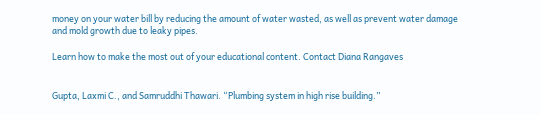money on your water bill by reducing the amount of water wasted, as well as prevent water damage and mold growth due to leaky pipes.

Learn how to make the most out of your educational content. Contact Diana Rangaves


Gupta, Laxmi C., and Samruddhi Thawari. “Plumbing system in high rise building.”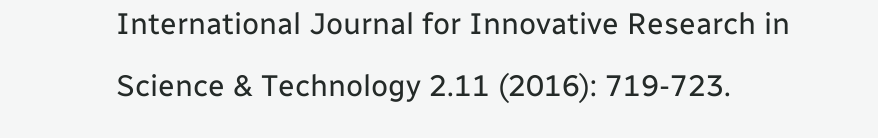International Journal for Innovative Research in Science & Technology 2.11 (2016): 719-723.